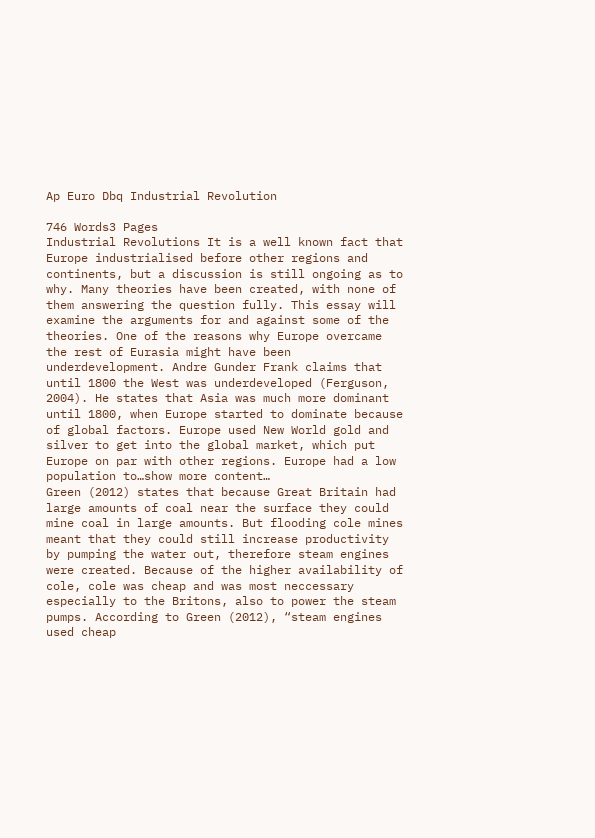Ap Euro Dbq Industrial Revolution

746 Words3 Pages
Industrial Revolutions It is a well known fact that Europe industrialised before other regions and continents, but a discussion is still ongoing as to why. Many theories have been created, with none of them answering the question fully. This essay will examine the arguments for and against some of the theories. One of the reasons why Europe overcame the rest of Eurasia might have been underdevelopment. Andre Gunder Frank claims that until 1800 the West was underdeveloped (Ferguson, 2004). He states that Asia was much more dominant until 1800, when Europe started to dominate because of global factors. Europe used New World gold and silver to get into the global market, which put Europe on par with other regions. Europe had a low population to…show more content…
Green (2012) states that because Great Britain had large amounts of coal near the surface they could mine coal in large amounts. But flooding cole mines meant that they could still increase productivity by pumping the water out, therefore steam engines were created. Because of the higher availability of cole, cole was cheap and was most neccessary especially to the Britons, also to power the steam pumps. According to Green (2012), “steam engines used cheap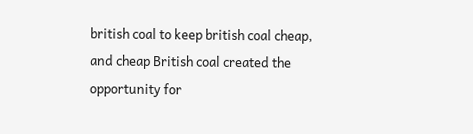british coal to keep british coal cheap, and cheap British coal created the opportunity for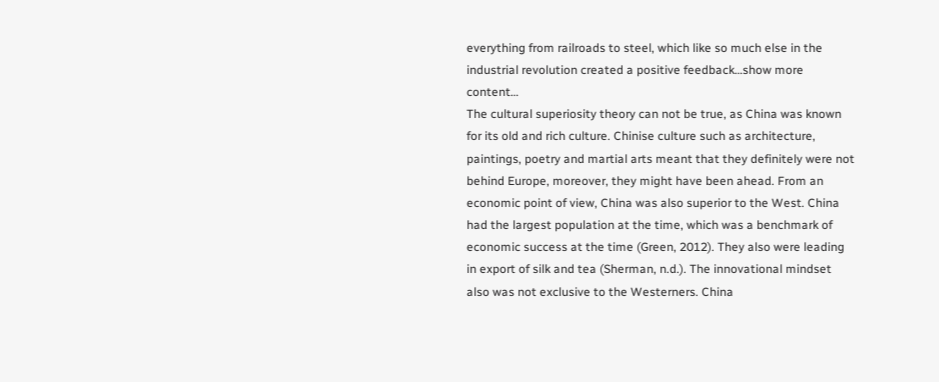everything from railroads to steel, which like so much else in the industrial revolution created a positive feedback…show more content…
The cultural superiosity theory can not be true, as China was known for its old and rich culture. Chinise culture such as architecture, paintings, poetry and martial arts meant that they definitely were not behind Europe, moreover, they might have been ahead. From an economic point of view, China was also superior to the West. China had the largest population at the time, which was a benchmark of economic success at the time (Green, 2012). They also were leading in export of silk and tea (Sherman, n.d.). The innovational mindset also was not exclusive to the Westerners. China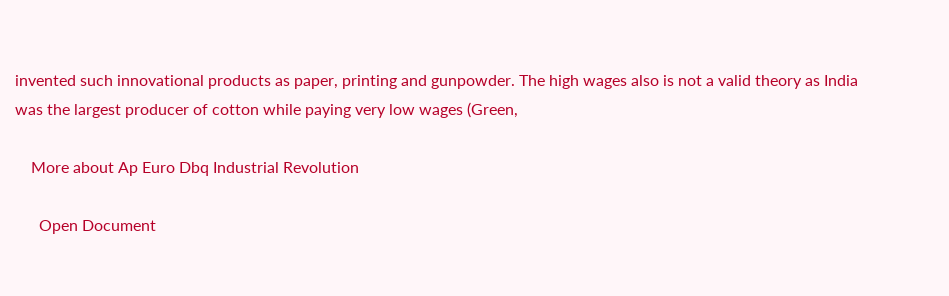invented such innovational products as paper, printing and gunpowder. The high wages also is not a valid theory as India was the largest producer of cotton while paying very low wages (Green,

    More about Ap Euro Dbq Industrial Revolution

      Open Document